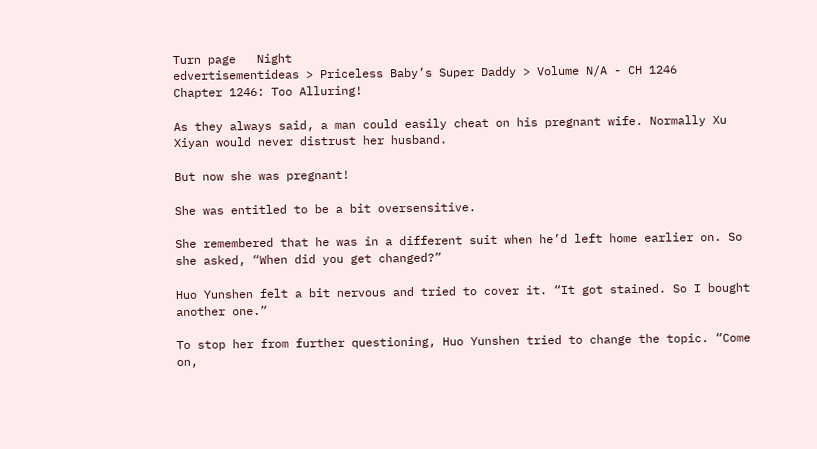Turn page   Night
edvertisementideas > Priceless Baby’s Super Daddy > Volume N/A - CH 1246
Chapter 1246: Too Alluring!

As they always said, a man could easily cheat on his pregnant wife. Normally Xu Xiyan would never distrust her husband.

But now she was pregnant!

She was entitled to be a bit oversensitive.

She remembered that he was in a different suit when he’d left home earlier on. So she asked, “When did you get changed?”

Huo Yunshen felt a bit nervous and tried to cover it. “It got stained. So I bought another one.”

To stop her from further questioning, Huo Yunshen tried to change the topic. “Come on,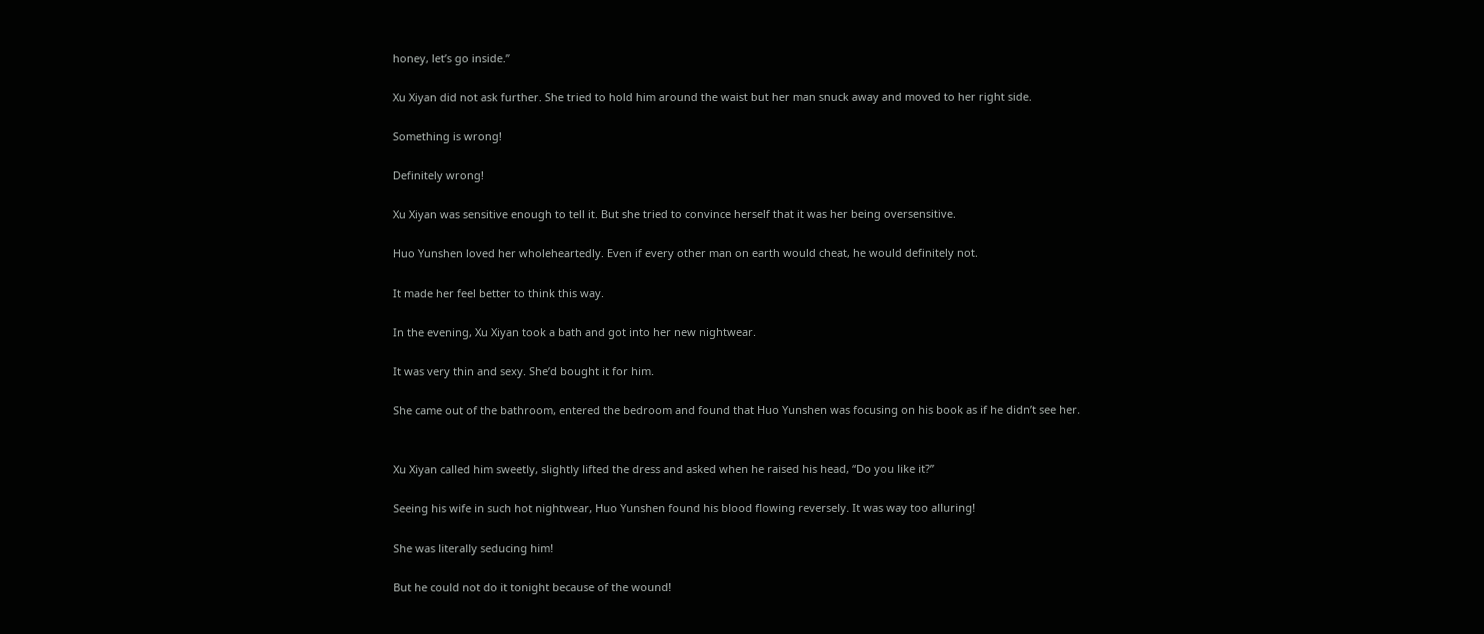honey, let’s go inside.”

Xu Xiyan did not ask further. She tried to hold him around the waist but her man snuck away and moved to her right side.

Something is wrong!

Definitely wrong!

Xu Xiyan was sensitive enough to tell it. But she tried to convince herself that it was her being oversensitive.

Huo Yunshen loved her wholeheartedly. Even if every other man on earth would cheat, he would definitely not.

It made her feel better to think this way.

In the evening, Xu Xiyan took a bath and got into her new nightwear.

It was very thin and sexy. She’d bought it for him.

She came out of the bathroom, entered the bedroom and found that Huo Yunshen was focusing on his book as if he didn’t see her.


Xu Xiyan called him sweetly, slightly lifted the dress and asked when he raised his head, “Do you like it?”

Seeing his wife in such hot nightwear, Huo Yunshen found his blood flowing reversely. It was way too alluring!

She was literally seducing him!

But he could not do it tonight because of the wound!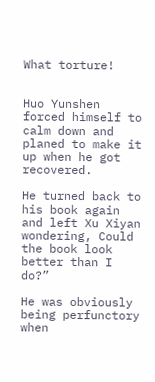What torture!


Huo Yunshen forced himself to calm down and planed to make it up when he got recovered.

He turned back to his book again and left Xu Xiyan wondering, Could the book look better than I do?”

He was obviously being perfunctory when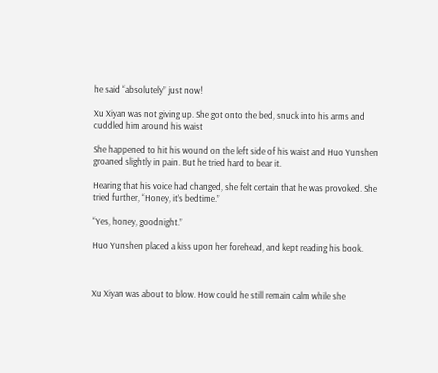he said “absolutely” just now!

Xu Xiyan was not giving up. She got onto the bed, snuck into his arms and cuddled him around his waist

She happened to hit his wound on the left side of his waist and Huo Yunshen groaned slightly in pain. But he tried hard to bear it.

Hearing that his voice had changed, she felt certain that he was provoked. She tried further, “Honey, it’s bedtime.”

“Yes, honey, goodnight.”

Huo Yunshen placed a kiss upon her forehead, and kept reading his book.



Xu Xiyan was about to blow. How could he still remain calm while she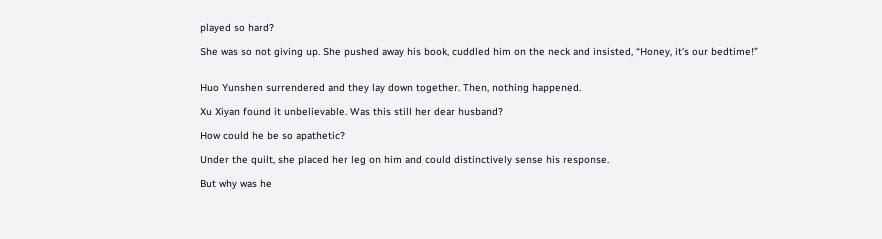played so hard?

She was so not giving up. She pushed away his book, cuddled him on the neck and insisted, “Honey, it’s our bedtime!”


Huo Yunshen surrendered and they lay down together. Then, nothing happened.

Xu Xiyan found it unbelievable. Was this still her dear husband?

How could he be so apathetic?

Under the quilt, she placed her leg on him and could distinctively sense his response.

But why was he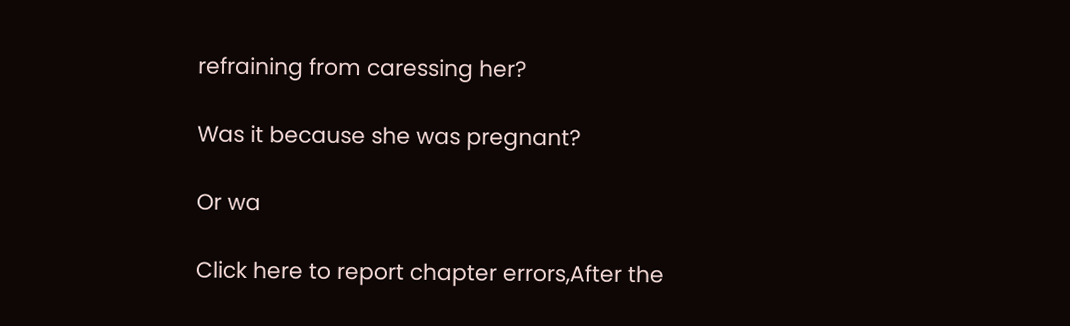refraining from caressing her?

Was it because she was pregnant?

Or wa

Click here to report chapter errors,After the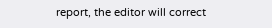report, the editor will correct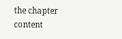the chapter content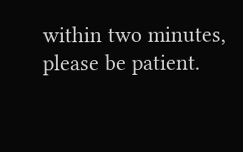within two minutes, please be patient.